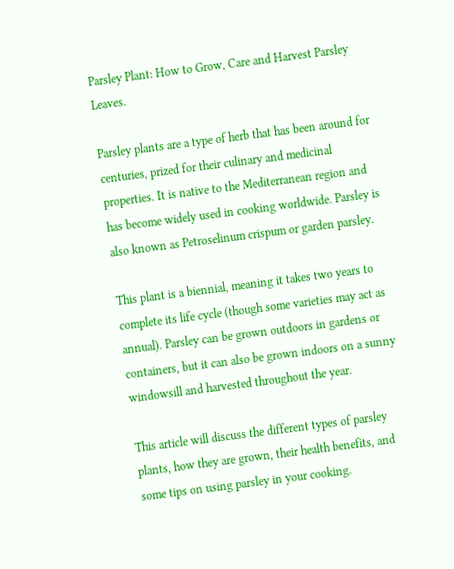Parsley Plant: How to Grow, Care and Harvest Parsley Leaves.

Parsley plants are a type of herb that has been around for centuries, prized for their culinary and medicinal properties. It is native to the Mediterranean region and has become widely used in cooking worldwide. Parsley is also known as Petroselinum crispum or garden parsley.

This plant is a biennial, meaning it takes two years to complete its life cycle (though some varieties may act as annual). Parsley can be grown outdoors in gardens or containers, but it can also be grown indoors on a sunny windowsill and harvested throughout the year.

This article will discuss the different types of parsley plants, how they are grown, their health benefits, and some tips on using parsley in your cooking.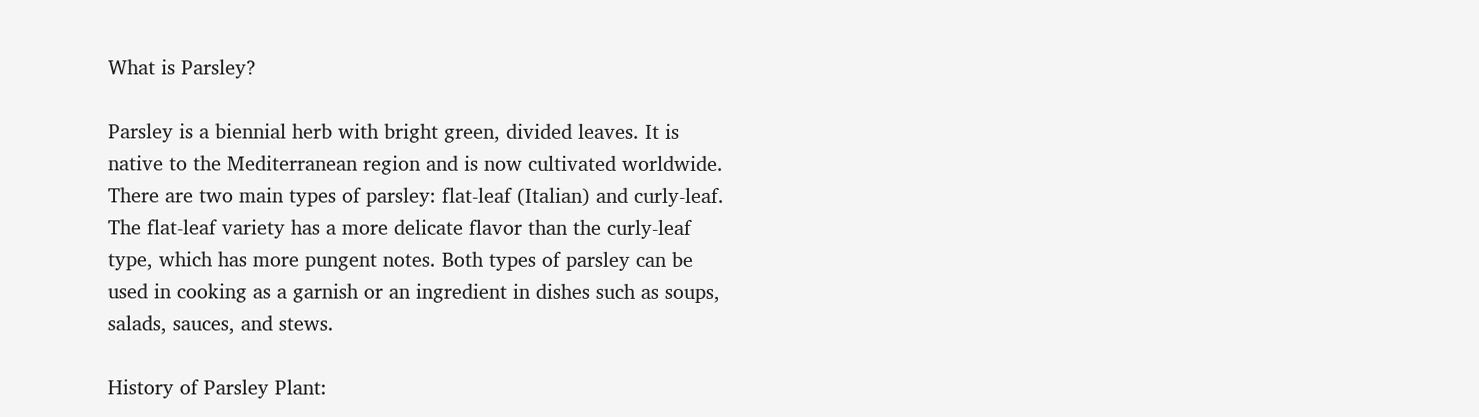What is Parsley?

Parsley is a biennial herb with bright green, divided leaves. It is native to the Mediterranean region and is now cultivated worldwide. There are two main types of parsley: flat-leaf (Italian) and curly-leaf. The flat-leaf variety has a more delicate flavor than the curly-leaf type, which has more pungent notes. Both types of parsley can be used in cooking as a garnish or an ingredient in dishes such as soups, salads, sauces, and stews.

History of Parsley Plant: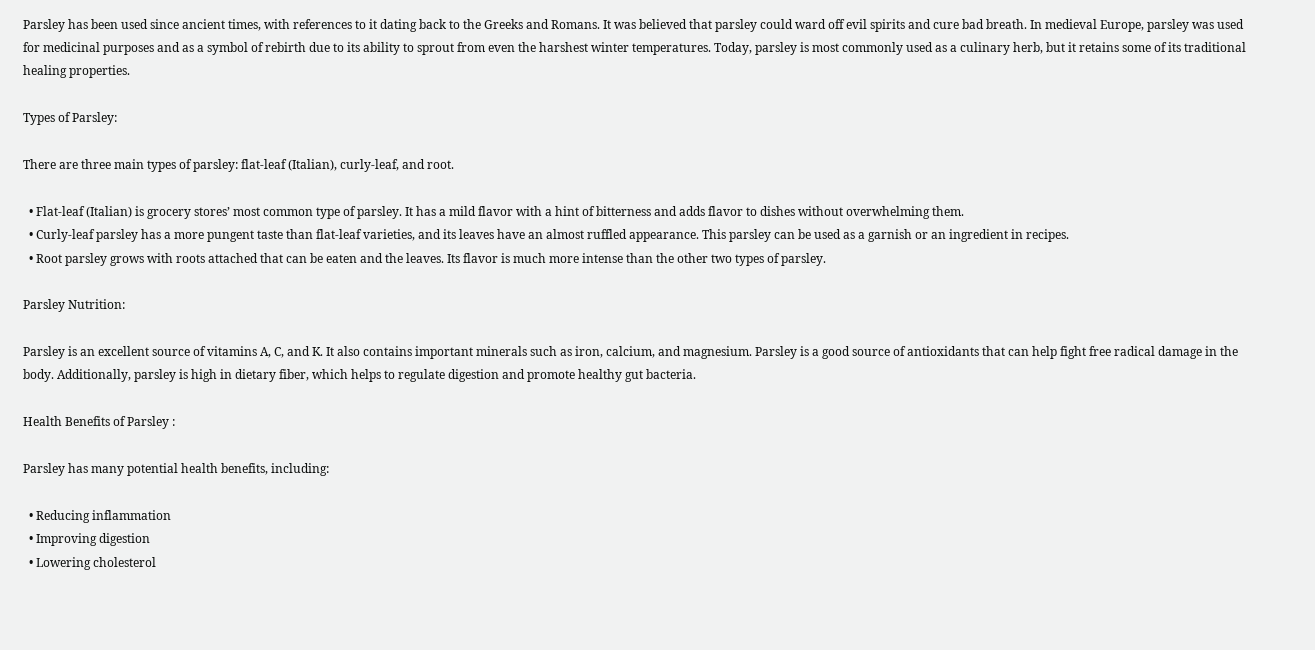Parsley has been used since ancient times, with references to it dating back to the Greeks and Romans. It was believed that parsley could ward off evil spirits and cure bad breath. In medieval Europe, parsley was used for medicinal purposes and as a symbol of rebirth due to its ability to sprout from even the harshest winter temperatures. Today, parsley is most commonly used as a culinary herb, but it retains some of its traditional healing properties.

Types of Parsley:

There are three main types of parsley: flat-leaf (Italian), curly-leaf, and root.

  • Flat-leaf (Italian) is grocery stores’ most common type of parsley. It has a mild flavor with a hint of bitterness and adds flavor to dishes without overwhelming them.
  • Curly-leaf parsley has a more pungent taste than flat-leaf varieties, and its leaves have an almost ruffled appearance. This parsley can be used as a garnish or an ingredient in recipes.
  • Root parsley grows with roots attached that can be eaten and the leaves. Its flavor is much more intense than the other two types of parsley.

Parsley Nutrition:

Parsley is an excellent source of vitamins A, C, and K. It also contains important minerals such as iron, calcium, and magnesium. Parsley is a good source of antioxidants that can help fight free radical damage in the body. Additionally, parsley is high in dietary fiber, which helps to regulate digestion and promote healthy gut bacteria.

Health Benefits of Parsley :

Parsley has many potential health benefits, including:

  • Reducing inflammation
  • Improving digestion
  • Lowering cholesterol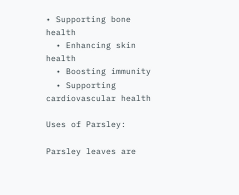• Supporting bone health
  • Enhancing skin health
  • Boosting immunity
  • Supporting cardiovascular health

Uses of Parsley:

Parsley leaves are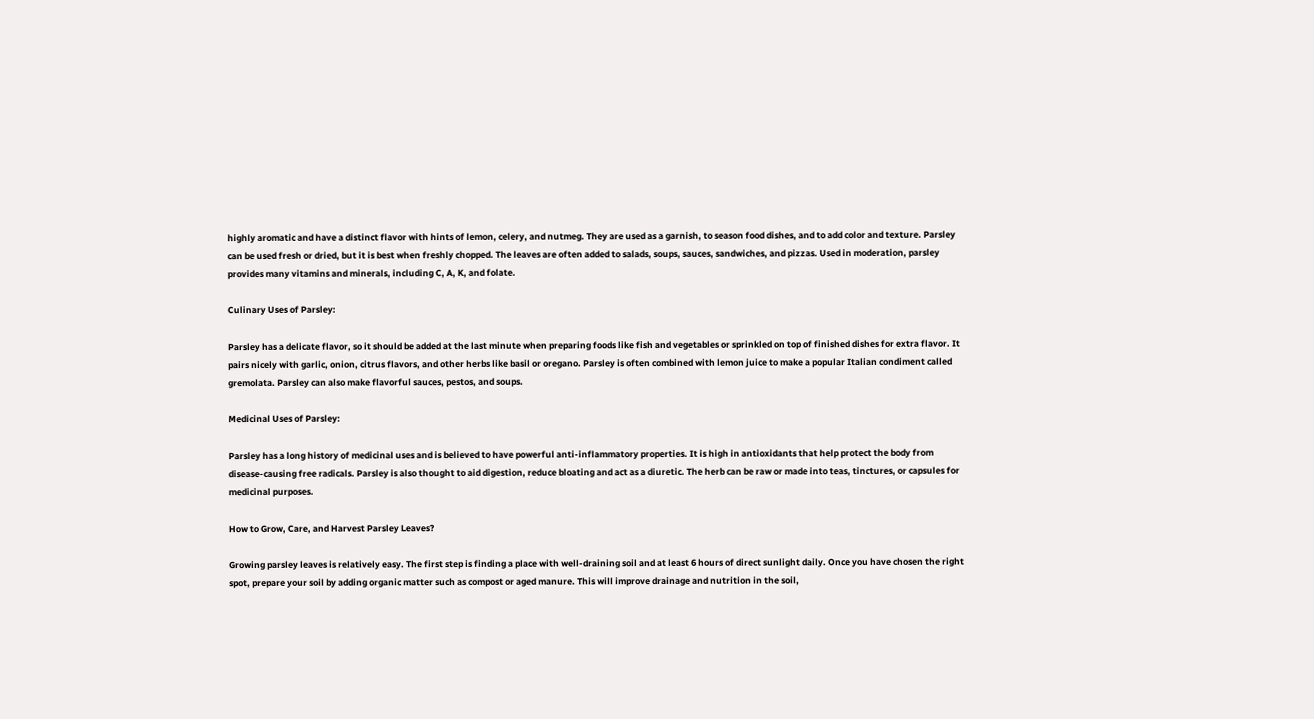highly aromatic and have a distinct flavor with hints of lemon, celery, and nutmeg. They are used as a garnish, to season food dishes, and to add color and texture. Parsley can be used fresh or dried, but it is best when freshly chopped. The leaves are often added to salads, soups, sauces, sandwiches, and pizzas. Used in moderation, parsley provides many vitamins and minerals, including C, A, K, and folate.

Culinary Uses of Parsley:

Parsley has a delicate flavor, so it should be added at the last minute when preparing foods like fish and vegetables or sprinkled on top of finished dishes for extra flavor. It pairs nicely with garlic, onion, citrus flavors, and other herbs like basil or oregano. Parsley is often combined with lemon juice to make a popular Italian condiment called gremolata. Parsley can also make flavorful sauces, pestos, and soups.

Medicinal Uses of Parsley:

Parsley has a long history of medicinal uses and is believed to have powerful anti-inflammatory properties. It is high in antioxidants that help protect the body from disease-causing free radicals. Parsley is also thought to aid digestion, reduce bloating and act as a diuretic. The herb can be raw or made into teas, tinctures, or capsules for medicinal purposes.

How to Grow, Care, and Harvest Parsley Leaves?

Growing parsley leaves is relatively easy. The first step is finding a place with well-draining soil and at least 6 hours of direct sunlight daily. Once you have chosen the right spot, prepare your soil by adding organic matter such as compost or aged manure. This will improve drainage and nutrition in the soil,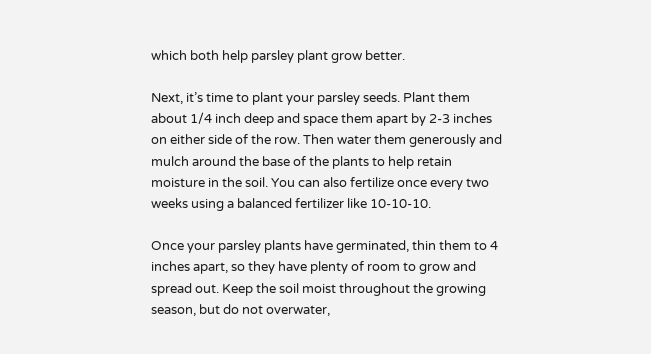which both help parsley plant grow better.

Next, it’s time to plant your parsley seeds. Plant them about 1/4 inch deep and space them apart by 2-3 inches on either side of the row. Then water them generously and mulch around the base of the plants to help retain moisture in the soil. You can also fertilize once every two weeks using a balanced fertilizer like 10-10-10.

Once your parsley plants have germinated, thin them to 4 inches apart, so they have plenty of room to grow and spread out. Keep the soil moist throughout the growing season, but do not overwater,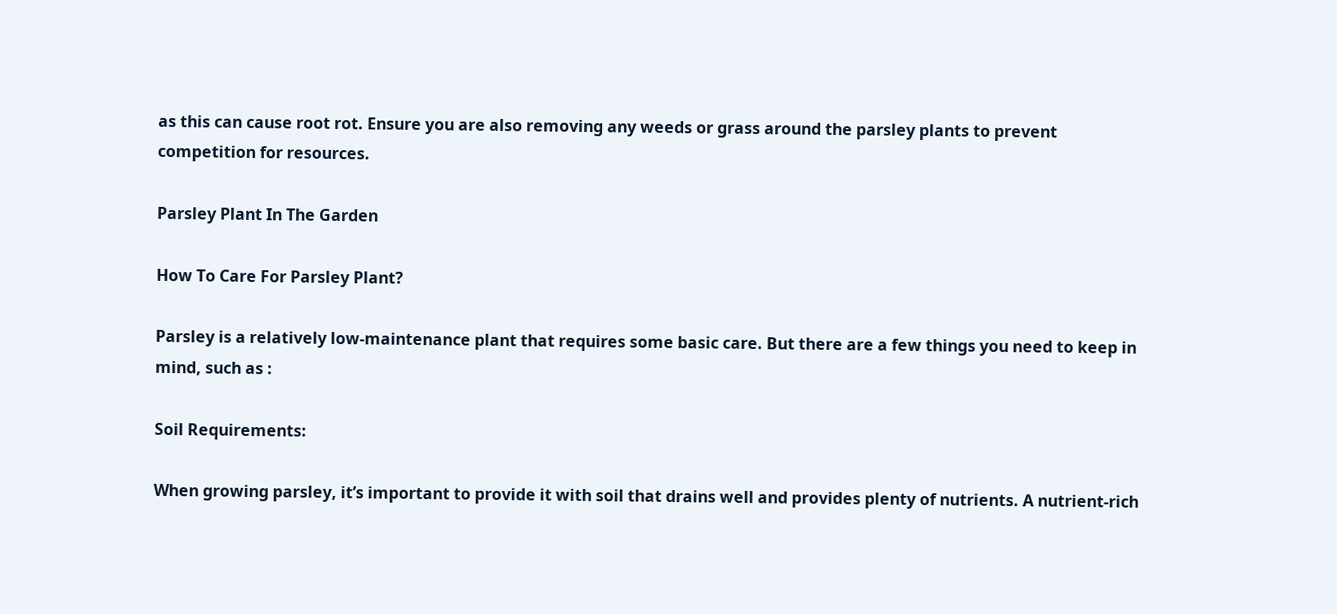as this can cause root rot. Ensure you are also removing any weeds or grass around the parsley plants to prevent competition for resources.

Parsley Plant In The Garden

How To Care For Parsley Plant?

Parsley is a relatively low-maintenance plant that requires some basic care. But there are a few things you need to keep in mind, such as :

Soil Requirements:

When growing parsley, it’s important to provide it with soil that drains well and provides plenty of nutrients. A nutrient-rich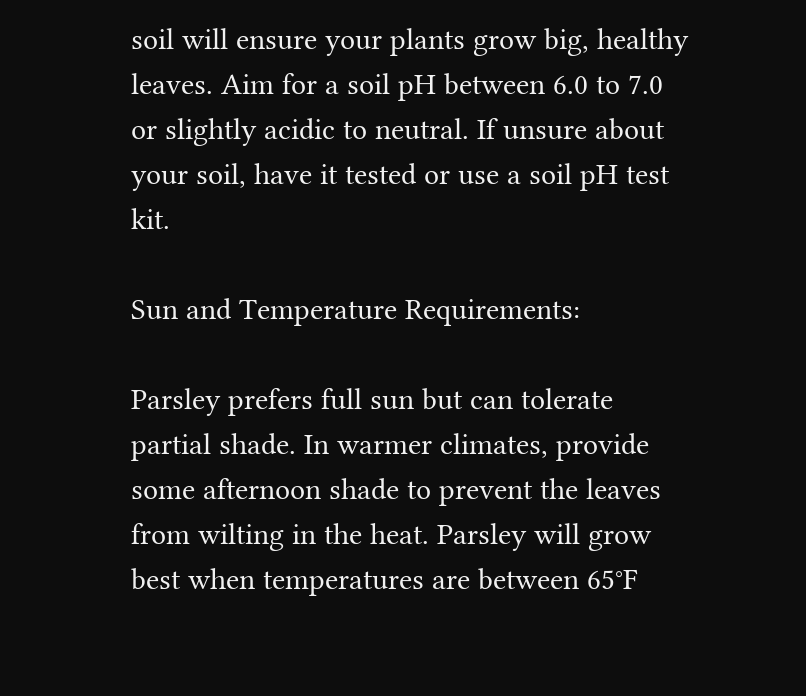soil will ensure your plants grow big, healthy leaves. Aim for a soil pH between 6.0 to 7.0 or slightly acidic to neutral. If unsure about your soil, have it tested or use a soil pH test kit.

Sun and Temperature Requirements:

Parsley prefers full sun but can tolerate partial shade. In warmer climates, provide some afternoon shade to prevent the leaves from wilting in the heat. Parsley will grow best when temperatures are between 65°F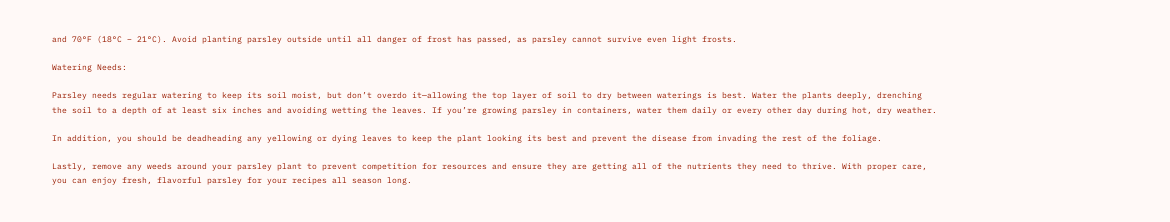and 70°F (18°C – 21°C). Avoid planting parsley outside until all danger of frost has passed, as parsley cannot survive even light frosts.

Watering Needs:

Parsley needs regular watering to keep its soil moist, but don’t overdo it—allowing the top layer of soil to dry between waterings is best. Water the plants deeply, drenching the soil to a depth of at least six inches and avoiding wetting the leaves. If you’re growing parsley in containers, water them daily or every other day during hot, dry weather.

In addition, you should be deadheading any yellowing or dying leaves to keep the plant looking its best and prevent the disease from invading the rest of the foliage.

Lastly, remove any weeds around your parsley plant to prevent competition for resources and ensure they are getting all of the nutrients they need to thrive. With proper care, you can enjoy fresh, flavorful parsley for your recipes all season long.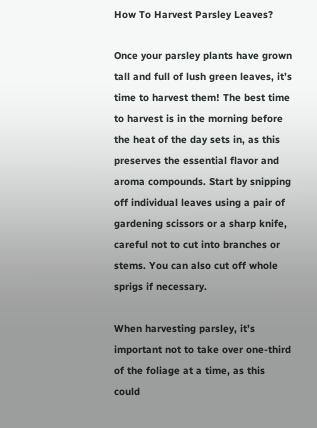How To Harvest Parsley Leaves?

Once your parsley plants have grown tall and full of lush green leaves, it’s time to harvest them! The best time to harvest is in the morning before the heat of the day sets in, as this preserves the essential flavor and aroma compounds. Start by snipping off individual leaves using a pair of gardening scissors or a sharp knife, careful not to cut into branches or stems. You can also cut off whole sprigs if necessary.

When harvesting parsley, it’s important not to take over one-third of the foliage at a time, as this could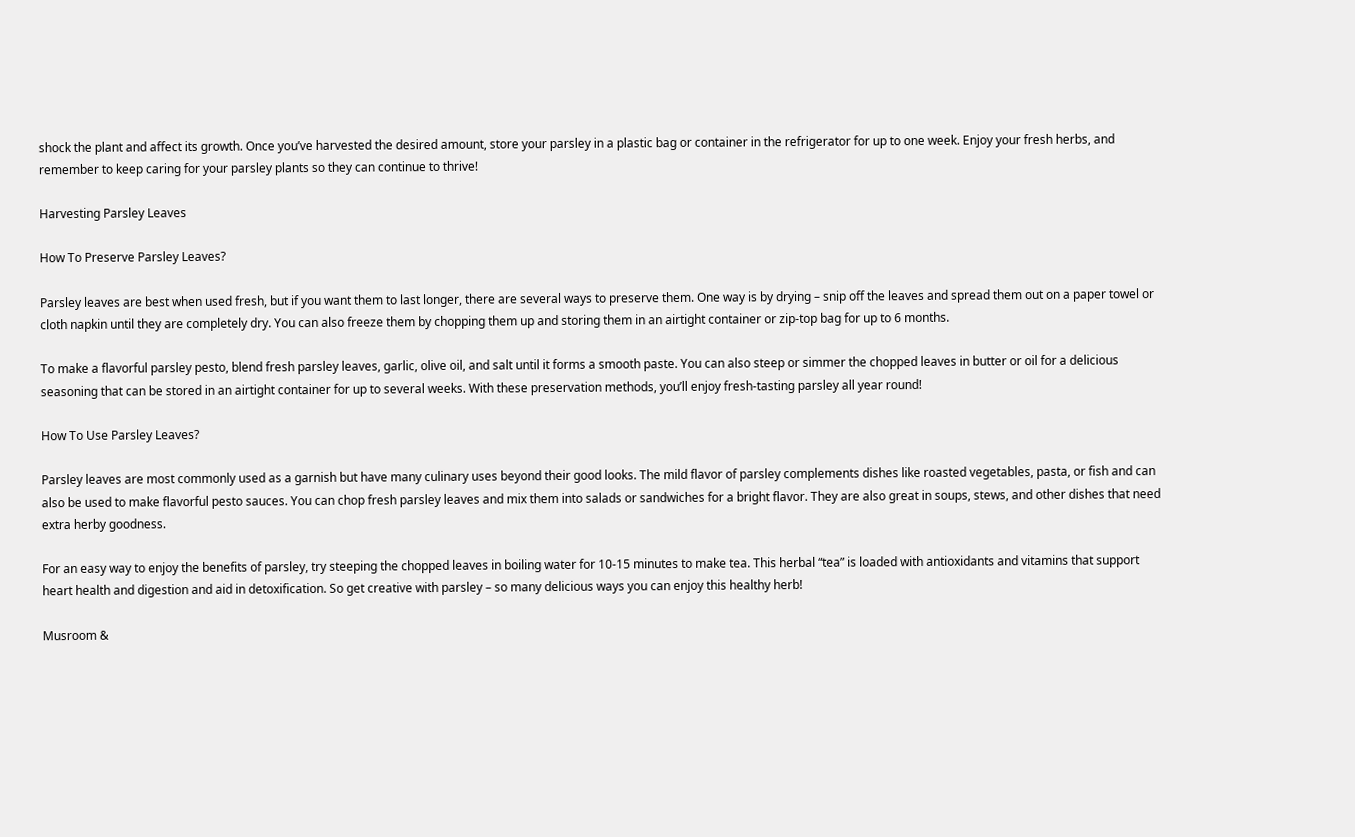shock the plant and affect its growth. Once you’ve harvested the desired amount, store your parsley in a plastic bag or container in the refrigerator for up to one week. Enjoy your fresh herbs, and remember to keep caring for your parsley plants so they can continue to thrive!

Harvesting Parsley Leaves

How To Preserve Parsley Leaves?

Parsley leaves are best when used fresh, but if you want them to last longer, there are several ways to preserve them. One way is by drying – snip off the leaves and spread them out on a paper towel or cloth napkin until they are completely dry. You can also freeze them by chopping them up and storing them in an airtight container or zip-top bag for up to 6 months.

To make a flavorful parsley pesto, blend fresh parsley leaves, garlic, olive oil, and salt until it forms a smooth paste. You can also steep or simmer the chopped leaves in butter or oil for a delicious seasoning that can be stored in an airtight container for up to several weeks. With these preservation methods, you’ll enjoy fresh-tasting parsley all year round!

How To Use Parsley Leaves?

Parsley leaves are most commonly used as a garnish but have many culinary uses beyond their good looks. The mild flavor of parsley complements dishes like roasted vegetables, pasta, or fish and can also be used to make flavorful pesto sauces. You can chop fresh parsley leaves and mix them into salads or sandwiches for a bright flavor. They are also great in soups, stews, and other dishes that need extra herby goodness.

For an easy way to enjoy the benefits of parsley, try steeping the chopped leaves in boiling water for 10-15 minutes to make tea. This herbal “tea” is loaded with antioxidants and vitamins that support heart health and digestion and aid in detoxification. So get creative with parsley – so many delicious ways you can enjoy this healthy herb!

Musroom &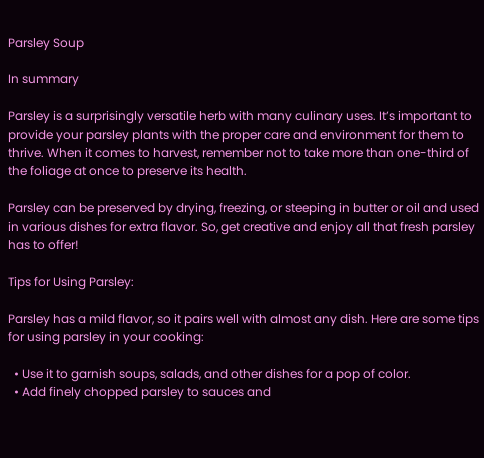Parsley Soup

In summary

Parsley is a surprisingly versatile herb with many culinary uses. It’s important to provide your parsley plants with the proper care and environment for them to thrive. When it comes to harvest, remember not to take more than one-third of the foliage at once to preserve its health.

Parsley can be preserved by drying, freezing, or steeping in butter or oil and used in various dishes for extra flavor. So, get creative and enjoy all that fresh parsley has to offer!

Tips for Using Parsley:

Parsley has a mild flavor, so it pairs well with almost any dish. Here are some tips for using parsley in your cooking:

  • Use it to garnish soups, salads, and other dishes for a pop of color.
  • Add finely chopped parsley to sauces and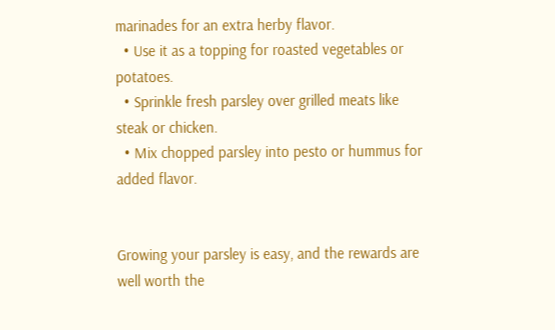marinades for an extra herby flavor.
  • Use it as a topping for roasted vegetables or potatoes.
  • Sprinkle fresh parsley over grilled meats like steak or chicken.
  • Mix chopped parsley into pesto or hummus for added flavor.


Growing your parsley is easy, and the rewards are well worth the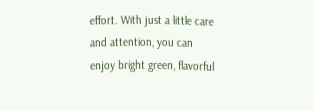effort. With just a little care and attention, you can enjoy bright green, flavorful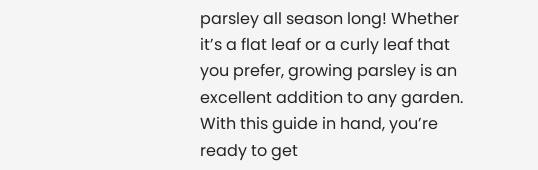parsley all season long! Whether it’s a flat leaf or a curly leaf that you prefer, growing parsley is an excellent addition to any garden. With this guide in hand, you’re ready to get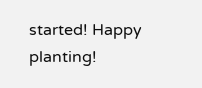started! Happy planting!